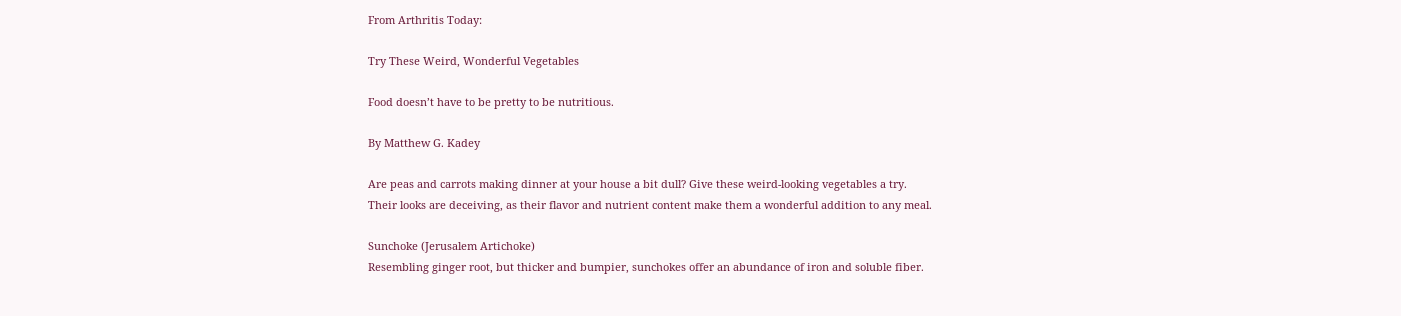From Arthritis Today:

Try These Weird, Wonderful Vegetables

Food doesn’t have to be pretty to be nutritious.

By Matthew G. Kadey

Are peas and carrots making dinner at your house a bit dull? Give these weird-looking vegetables a try. Their looks are deceiving, as their flavor and nutrient content make them a wonderful addition to any meal.

Sunchoke (Jerusalem Artichoke)
Resembling ginger root, but thicker and bumpier, sunchokes offer an abundance of iron and soluble fiber.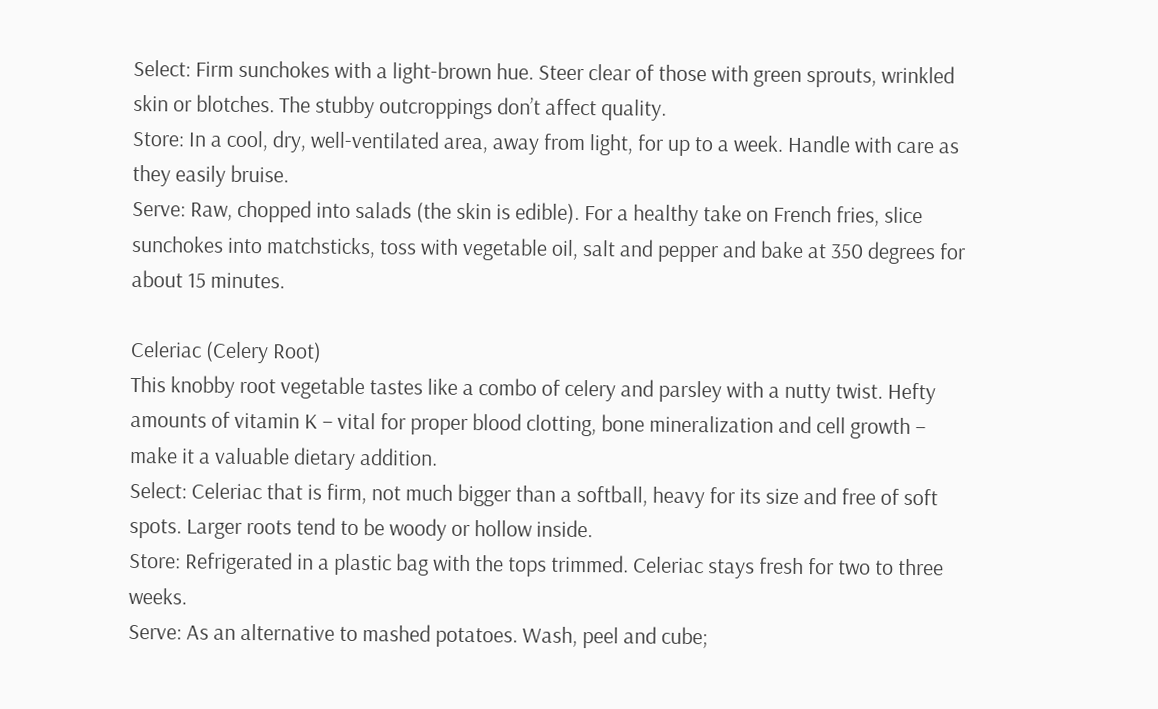Select: Firm sunchokes with a light-brown hue. Steer clear of those with green sprouts, wrinkled skin or blotches. The stubby outcroppings don’t affect quality.
Store: In a cool, dry, well-ventilated area, away from light, for up to a week. Handle with care as they easily bruise.
Serve: Raw, chopped into salads (the skin is edible). For a healthy take on French fries, slice sunchokes into matchsticks, toss with vegetable oil, salt and pepper and bake at 350 degrees for about 15 minutes.

Celeriac (Celery Root)
This knobby root vegetable tastes like a combo of celery and parsley with a nutty twist. Hefty amounts of vitamin K – vital for proper blood clotting, bone mineralization and cell growth – make it a valuable dietary addition.
Select: Celeriac that is firm, not much bigger than a softball, heavy for its size and free of soft spots. Larger roots tend to be woody or hollow inside.
Store: Refrigerated in a plastic bag with the tops trimmed. Celeriac stays fresh for two to three weeks.
Serve: As an alternative to mashed potatoes. Wash, peel and cube;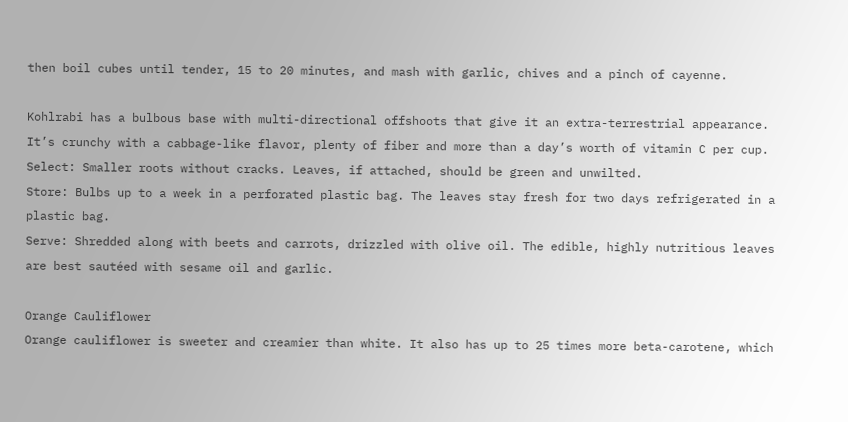then boil cubes until tender, 15 to 20 minutes, and mash with garlic, chives and a pinch of cayenne.

Kohlrabi has a bulbous base with multi-directional offshoots that give it an extra-terrestrial appearance. It’s crunchy with a cabbage-like flavor, plenty of fiber and more than a day’s worth of vitamin C per cup.
Select: Smaller roots without cracks. Leaves, if attached, should be green and unwilted.
Store: Bulbs up to a week in a perforated plastic bag. The leaves stay fresh for two days refrigerated in a plastic bag.
Serve: Shredded along with beets and carrots, drizzled with olive oil. The edible, highly nutritious leaves are best sautéed with sesame oil and garlic.

Orange Cauliflower
Orange cauliflower is sweeter and creamier than white. It also has up to 25 times more beta-carotene, which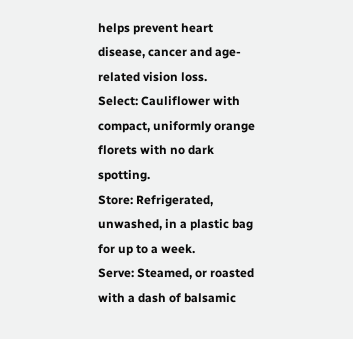helps prevent heart disease, cancer and age-related vision loss.
Select: Cauliflower with compact, uniformly orange florets with no dark spotting.
Store: Refrigerated, unwashed, in a plastic bag for up to a week.
Serve: Steamed, or roasted with a dash of balsamic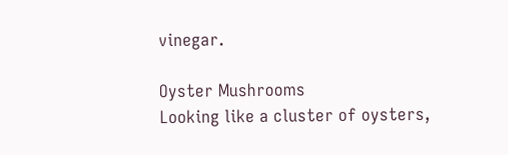vinegar.

Oyster Mushrooms
Looking like a cluster of oysters,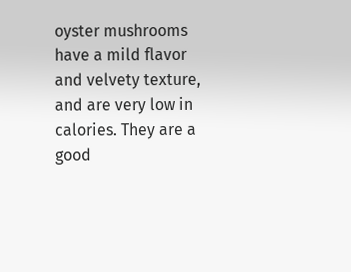oyster mushrooms have a mild flavor and velvety texture, and are very low in calories. They are a good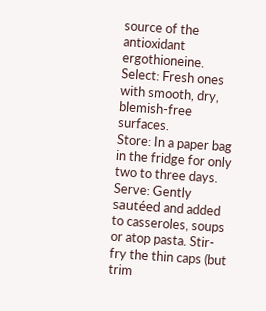source of the antioxidant ergothioneine.
Select: Fresh ones with smooth, dry, blemish-free surfaces.
Store: In a paper bag in the fridge for only two to three days.
Serve: Gently sautéed and added to casseroles, soups or atop pasta. Stir-fry the thin caps (but trim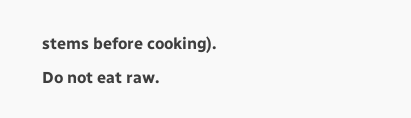stems before cooking). Do not eat raw.